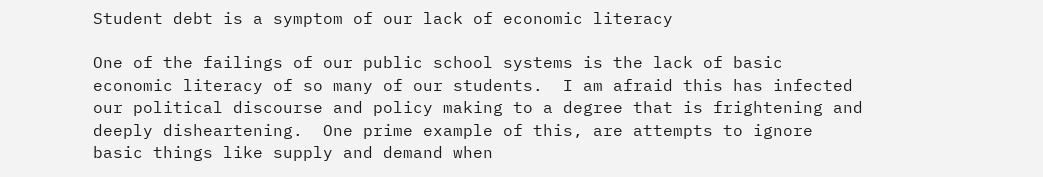Student debt is a symptom of our lack of economic literacy

One of the failings of our public school systems is the lack of basic economic literacy of so many of our students.  I am afraid this has infected our political discourse and policy making to a degree that is frightening and deeply disheartening.  One prime example of this, are attempts to ignore basic things like supply and demand when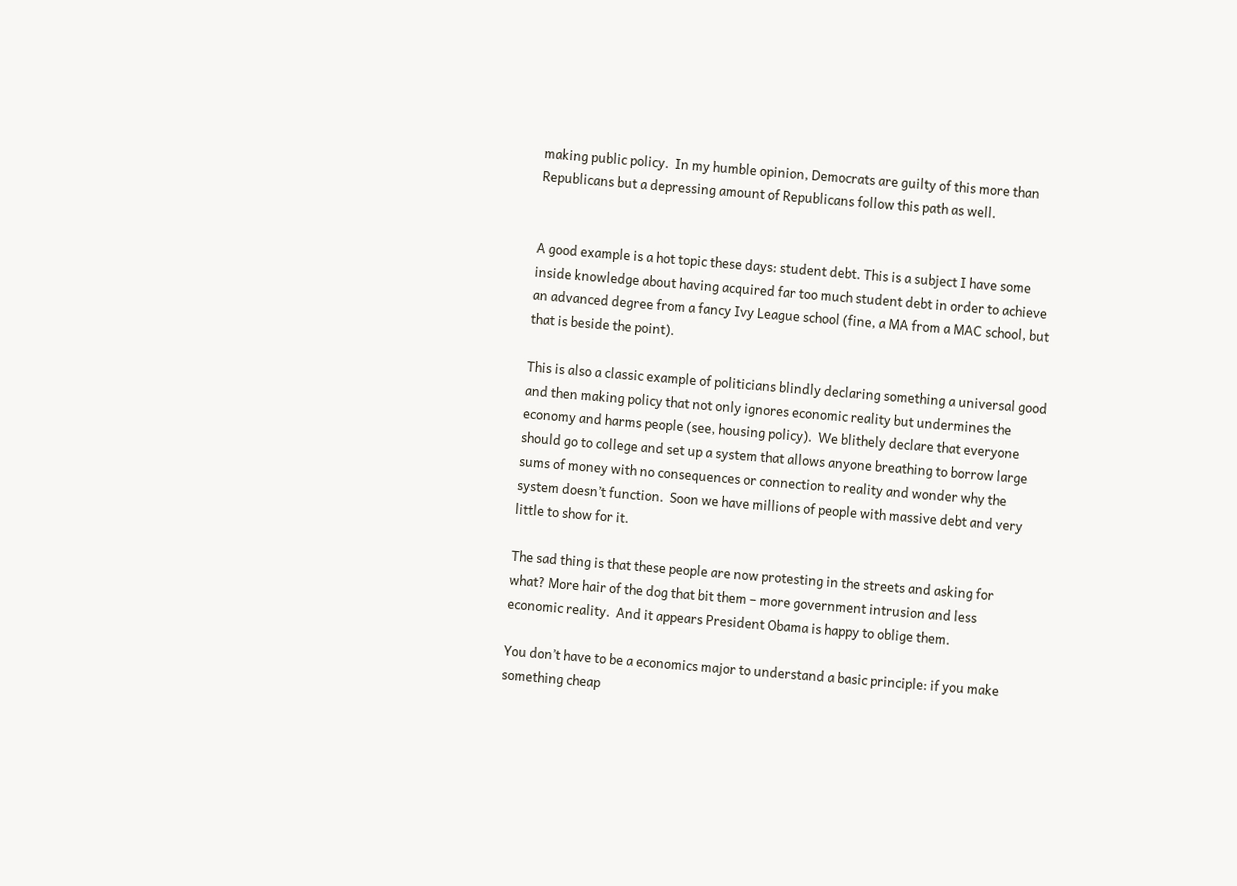making public policy.  In my humble opinion, Democrats are guilty of this more than Republicans but a depressing amount of Republicans follow this path as well.


A good example is a hot topic these days: student debt. This is a subject I have some inside knowledge about having acquired far too much student debt in order to achieve an advanced degree from a fancy Ivy League school (fine, a MA from a MAC school, but that is beside the point).

This is also a classic example of politicians blindly declaring something a universal good and then making policy that not only ignores economic reality but undermines the economy and harms people (see, housing policy).  We blithely declare that everyone should go to college and set up a system that allows anyone breathing to borrow large sums of money with no consequences or connection to reality and wonder why the system doesn’t function.  Soon we have millions of people with massive debt and very little to show for it.

The sad thing is that these people are now protesting in the streets and asking for what? More hair of the dog that bit them – more government intrusion and less economic reality.  And it appears President Obama is happy to oblige them.

You don’t have to be a economics major to understand a basic principle: if you make something cheap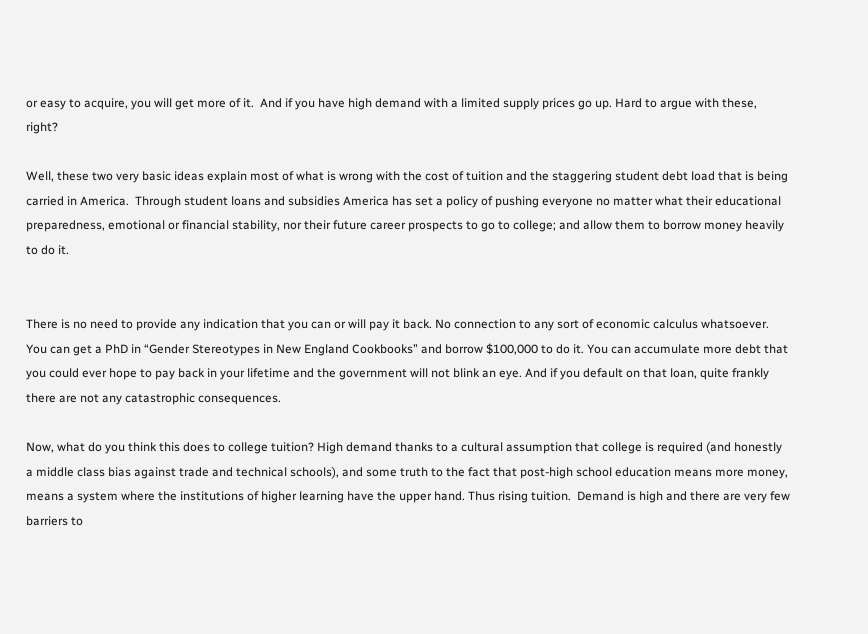or easy to acquire, you will get more of it.  And if you have high demand with a limited supply prices go up. Hard to argue with these, right?

Well, these two very basic ideas explain most of what is wrong with the cost of tuition and the staggering student debt load that is being carried in America.  Through student loans and subsidies America has set a policy of pushing everyone no matter what their educational preparedness, emotional or financial stability, nor their future career prospects to go to college; and allow them to borrow money heavily to do it.


There is no need to provide any indication that you can or will pay it back. No connection to any sort of economic calculus whatsoever. You can get a PhD in “Gender Stereotypes in New England Cookbooks” and borrow $100,000 to do it. You can accumulate more debt that you could ever hope to pay back in your lifetime and the government will not blink an eye. And if you default on that loan, quite frankly there are not any catastrophic consequences.

Now, what do you think this does to college tuition? High demand thanks to a cultural assumption that college is required (and honestly a middle class bias against trade and technical schools), and some truth to the fact that post-high school education means more money, means a system where the institutions of higher learning have the upper hand. Thus rising tuition.  Demand is high and there are very few barriers to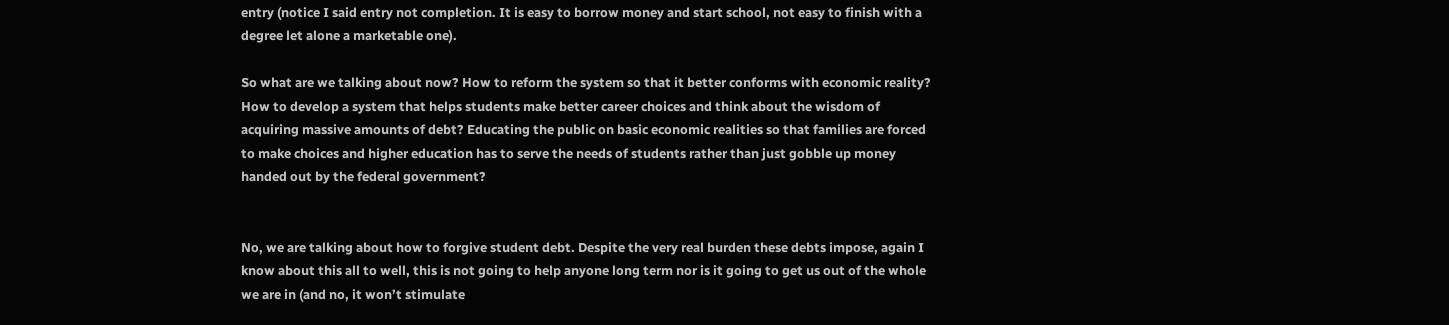entry (notice I said entry not completion. It is easy to borrow money and start school, not easy to finish with a degree let alone a marketable one).

So what are we talking about now? How to reform the system so that it better conforms with economic reality? How to develop a system that helps students make better career choices and think about the wisdom of acquiring massive amounts of debt? Educating the public on basic economic realities so that families are forced to make choices and higher education has to serve the needs of students rather than just gobble up money handed out by the federal government?


No, we are talking about how to forgive student debt. Despite the very real burden these debts impose, again I know about this all to well, this is not going to help anyone long term nor is it going to get us out of the whole we are in (and no, it won’t stimulate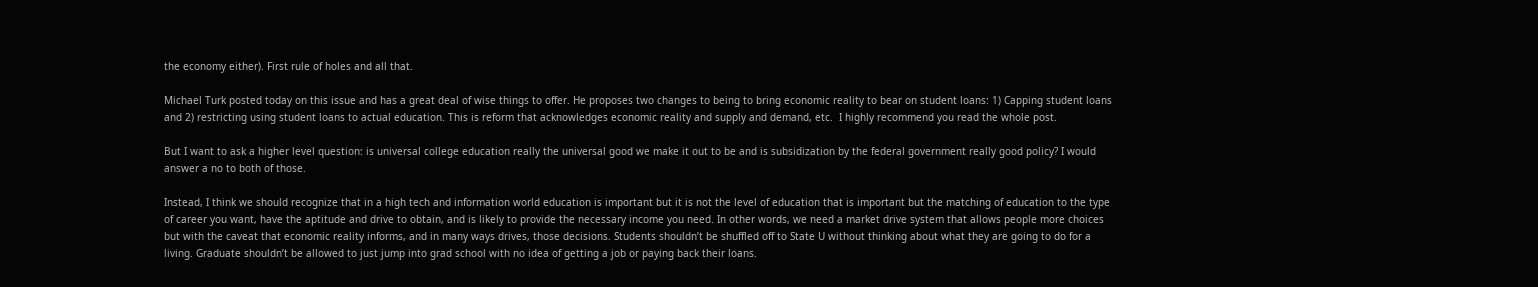the economy either). First rule of holes and all that.

Michael Turk posted today on this issue and has a great deal of wise things to offer. He proposes two changes to being to bring economic reality to bear on student loans: 1) Capping student loans and 2) restricting using student loans to actual education. This is reform that acknowledges economic reality and supply and demand, etc.  I highly recommend you read the whole post.

But I want to ask a higher level question: is universal college education really the universal good we make it out to be and is subsidization by the federal government really good policy? I would answer a no to both of those.

Instead, I think we should recognize that in a high tech and information world education is important but it is not the level of education that is important but the matching of education to the type of career you want, have the aptitude and drive to obtain, and is likely to provide the necessary income you need. In other words, we need a market drive system that allows people more choices but with the caveat that economic reality informs, and in many ways drives, those decisions. Students shouldn’t be shuffled off to State U without thinking about what they are going to do for a living. Graduate shouldn’t be allowed to just jump into grad school with no idea of getting a job or paying back their loans.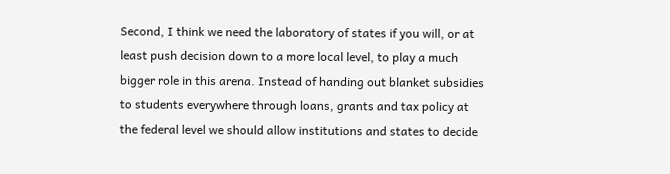Second, I think we need the laboratory of states if you will, or at least push decision down to a more local level, to play a much bigger role in this arena. Instead of handing out blanket subsidies to students everywhere through loans, grants and tax policy at the federal level we should allow institutions and states to decide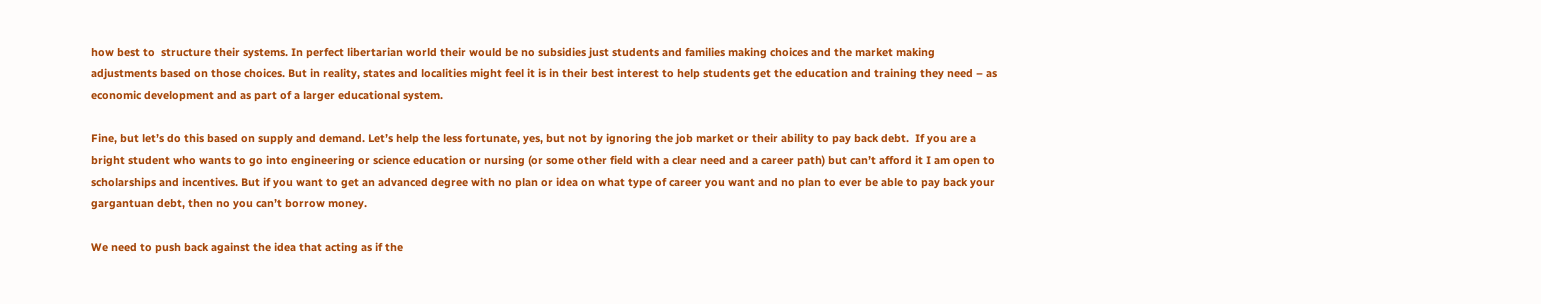how best to  structure their systems. In perfect libertarian world their would be no subsidies just students and families making choices and the market making adjustments based on those choices. But in reality, states and localities might feel it is in their best interest to help students get the education and training they need – as economic development and as part of a larger educational system.

Fine, but let’s do this based on supply and demand. Let’s help the less fortunate, yes, but not by ignoring the job market or their ability to pay back debt.  If you are a bright student who wants to go into engineering or science education or nursing (or some other field with a clear need and a career path) but can’t afford it I am open to scholarships and incentives. But if you want to get an advanced degree with no plan or idea on what type of career you want and no plan to ever be able to pay back your gargantuan debt, then no you can’t borrow money.

We need to push back against the idea that acting as if the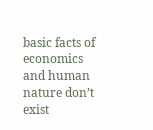basic facts of economics and human nature don’t exist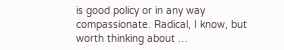is good policy or in any way compassionate. Radical, I know, but worth thinking about …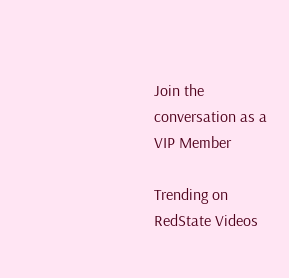Join the conversation as a VIP Member

Trending on RedState Videos